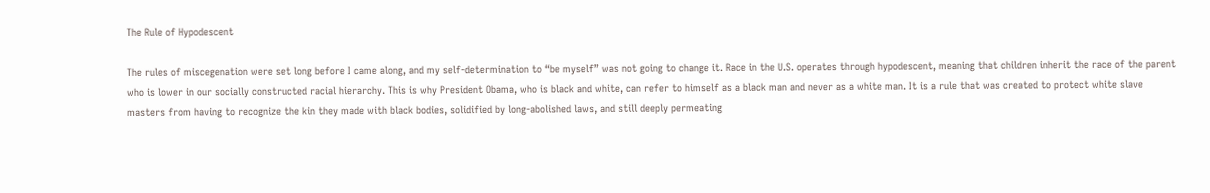The Rule of Hypodescent

The rules of miscegenation were set long before I came along, and my self-determination to “be myself” was not going to change it. Race in the U.S. operates through hypodescent, meaning that children inherit the race of the parent who is lower in our socially constructed racial hierarchy. This is why President Obama, who is black and white, can refer to himself as a black man and never as a white man. It is a rule that was created to protect white slave masters from having to recognize the kin they made with black bodies, solidified by long-abolished laws, and still deeply permeating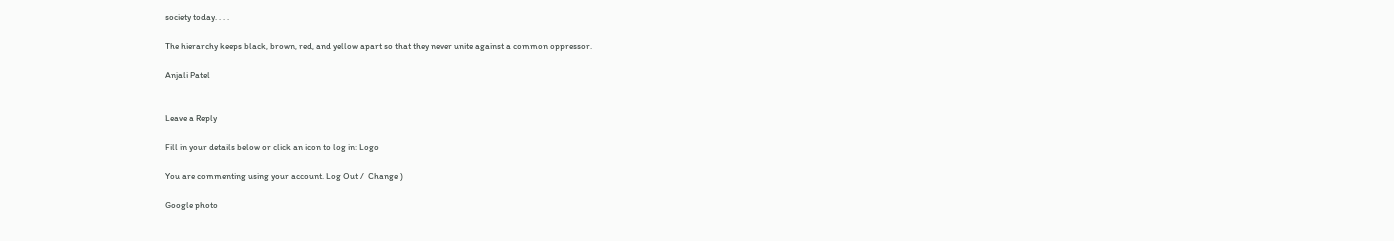society today. . . .

The hierarchy keeps black, brown, red, and yellow apart so that they never unite against a common oppressor.

Anjali Patel


Leave a Reply

Fill in your details below or click an icon to log in: Logo

You are commenting using your account. Log Out /  Change )

Google photo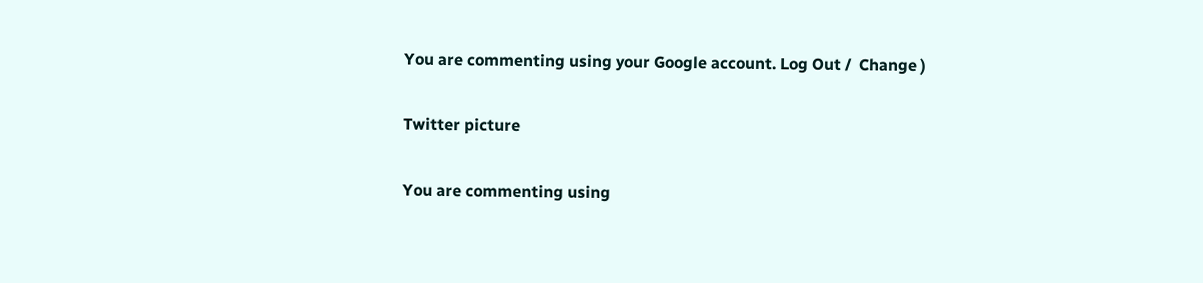You are commenting using your Google account. Log Out /  Change )

Twitter picture

You are commenting using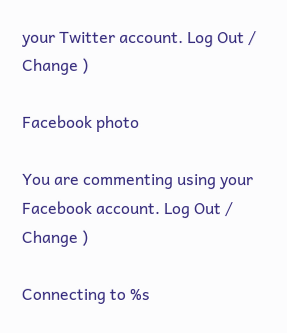your Twitter account. Log Out /  Change )

Facebook photo

You are commenting using your Facebook account. Log Out /  Change )

Connecting to %s